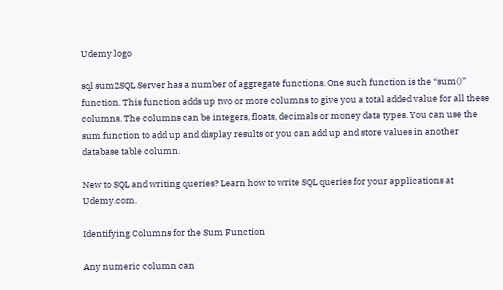Udemy logo

sql sum2SQL Server has a number of aggregate functions. One such function is the “sum()” function. This function adds up two or more columns to give you a total added value for all these columns. The columns can be integers, floats, decimals or money data types. You can use the sum function to add up and display results or you can add up and store values in another database table column.

New to SQL and writing queries? Learn how to write SQL queries for your applications at Udemy.com.

Identifying Columns for the Sum Function

Any numeric column can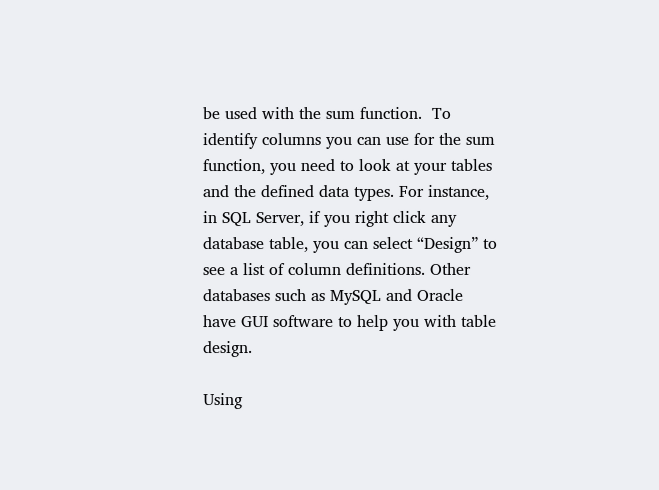be used with the sum function.  To identify columns you can use for the sum function, you need to look at your tables and the defined data types. For instance, in SQL Server, if you right click any database table, you can select “Design” to see a list of column definitions. Other databases such as MySQL and Oracle have GUI software to help you with table design.

Using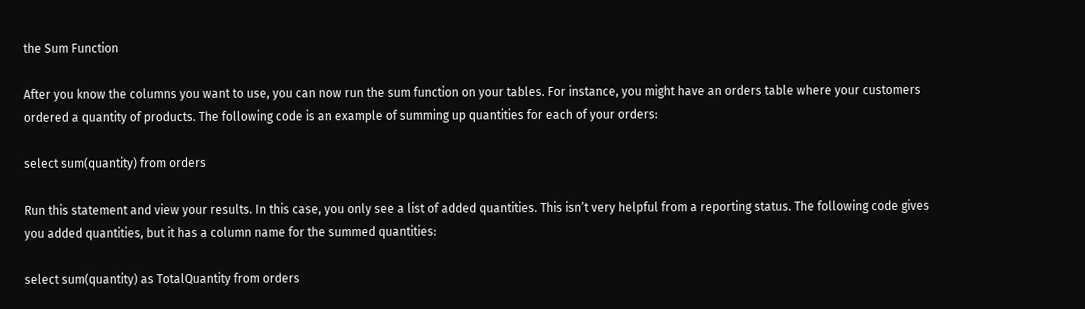the Sum Function

After you know the columns you want to use, you can now run the sum function on your tables. For instance, you might have an orders table where your customers ordered a quantity of products. The following code is an example of summing up quantities for each of your orders:

select sum(quantity) from orders

Run this statement and view your results. In this case, you only see a list of added quantities. This isn’t very helpful from a reporting status. The following code gives you added quantities, but it has a column name for the summed quantities:

select sum(quantity) as TotalQuantity from orders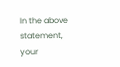In the above statement, your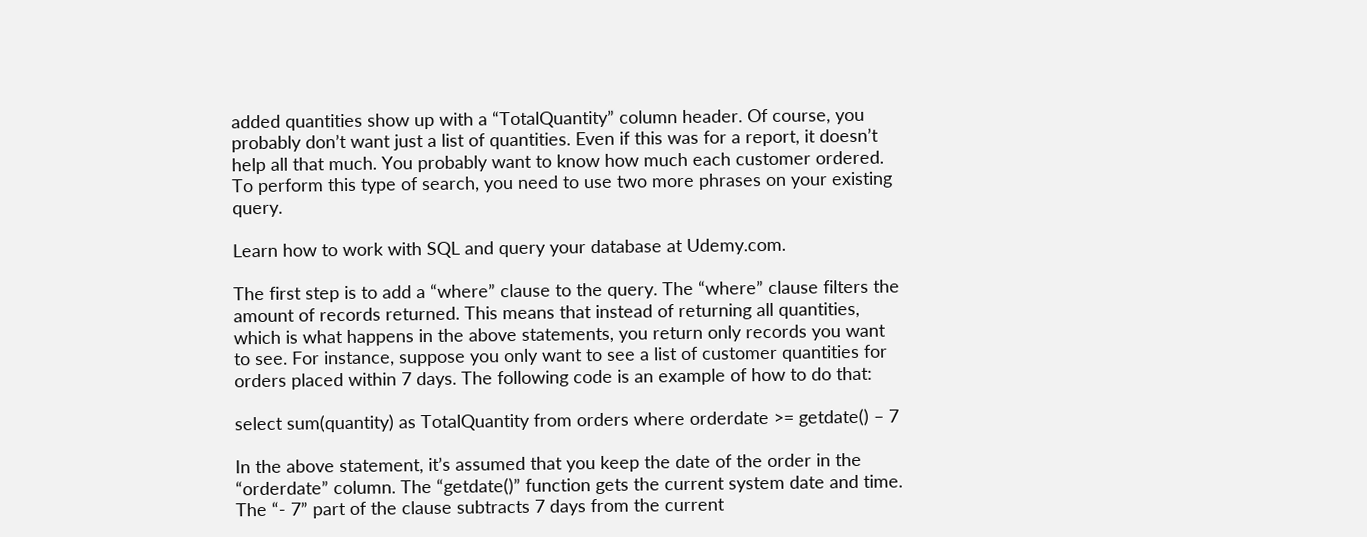added quantities show up with a “TotalQuantity” column header. Of course, you probably don’t want just a list of quantities. Even if this was for a report, it doesn’t help all that much. You probably want to know how much each customer ordered. To perform this type of search, you need to use two more phrases on your existing query.

Learn how to work with SQL and query your database at Udemy.com.

The first step is to add a “where” clause to the query. The “where” clause filters the amount of records returned. This means that instead of returning all quantities, which is what happens in the above statements, you return only records you want to see. For instance, suppose you only want to see a list of customer quantities for orders placed within 7 days. The following code is an example of how to do that:

select sum(quantity) as TotalQuantity from orders where orderdate >= getdate() – 7

In the above statement, it’s assumed that you keep the date of the order in the “orderdate” column. The “getdate()” function gets the current system date and time. The “- 7” part of the clause subtracts 7 days from the current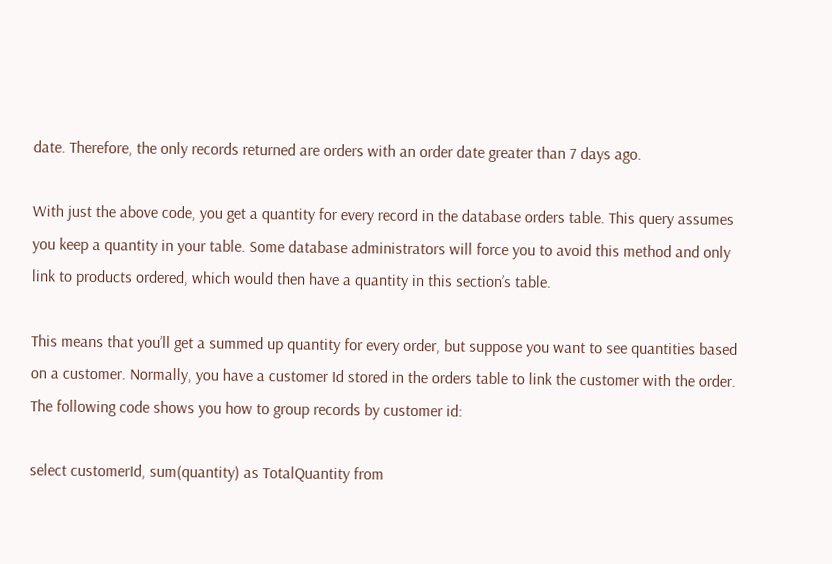date. Therefore, the only records returned are orders with an order date greater than 7 days ago.

With just the above code, you get a quantity for every record in the database orders table. This query assumes you keep a quantity in your table. Some database administrators will force you to avoid this method and only link to products ordered, which would then have a quantity in this section’s table.

This means that you’ll get a summed up quantity for every order, but suppose you want to see quantities based on a customer. Normally, you have a customer Id stored in the orders table to link the customer with the order. The following code shows you how to group records by customer id:

select customerId, sum(quantity) as TotalQuantity from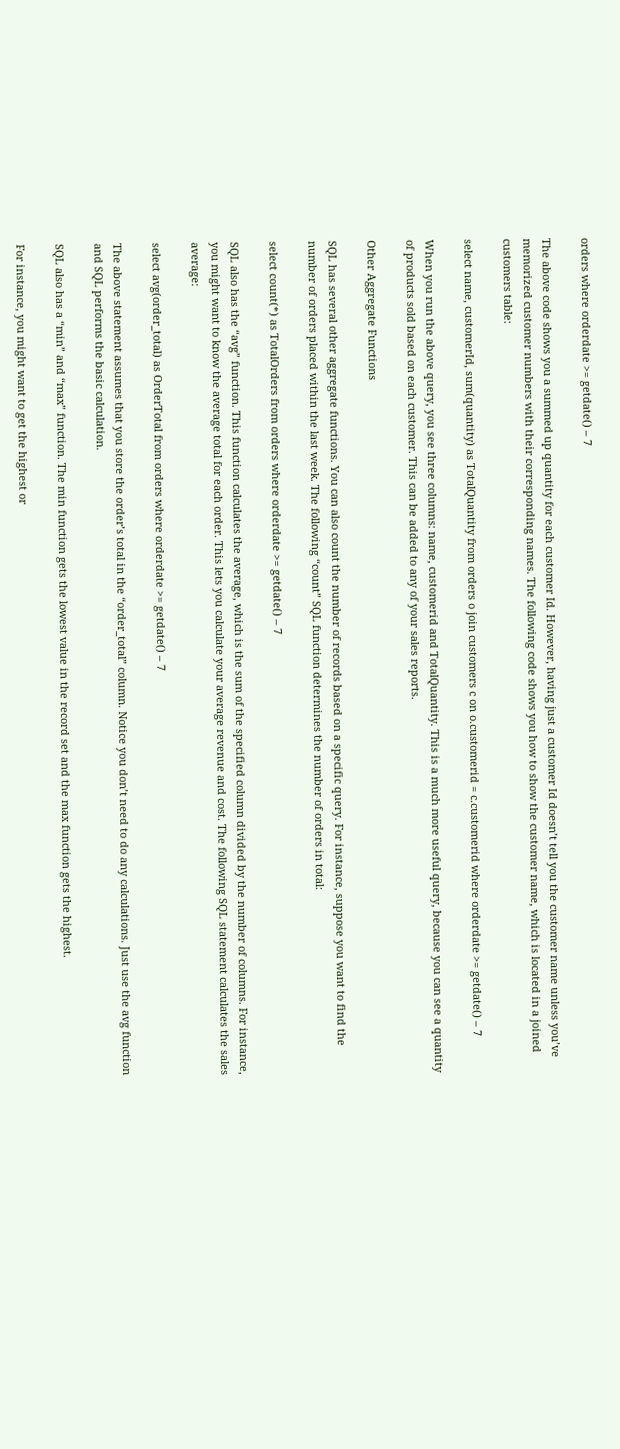orders where orderdate >= getdate() – 7

The above code shows you a summed up quantity for each customer Id. However, having just a customer Id doesn’t tell you the customer name unless you’ve memorized customer numbers with their corresponding names. The following code shows you how to show the customer name, which is located in a joined customers table:

select name, customerId, sum(quantity) as TotalQuantity from orders o join customers c on o.customerid = c.customerid where orderdate >= getdate() – 7

When you run the above query, you see three columns: name, customerid and TotalQuantity. This is a much more useful query, because you can see a quantity of products sold based on each customer. This can be added to any of your sales reports.

Other Aggregate Functions

SQL has several other aggregate functions. You can also count the number of records based on a specific query. For instance, suppose you want to find the number of orders placed within the last week. The following “count” SQL function determines the number of orders in total:

select count(*) as TotalOrders from orders where orderdate >= getdate() – 7

SQL also has the “avg” function. This function calculates the average, which is the sum of the specified column divided by the number of columns. For instance, you might want to know the average total for each order. This lets you calculate your average revenue and cost. The following SQL statement calculates the sales average:

select avg(order_total) as OrderTotal from orders where orderdate >= getdate() – 7

The above statement assumes that you store the order’s total in the “order_total” column. Notice you don’t need to do any calculations. Just use the avg function and SQL performs the basic calculation.

SQL also has a “min” and “max” function. The min function gets the lowest value in the record set and the max function gets the highest.

For instance, you might want to get the highest or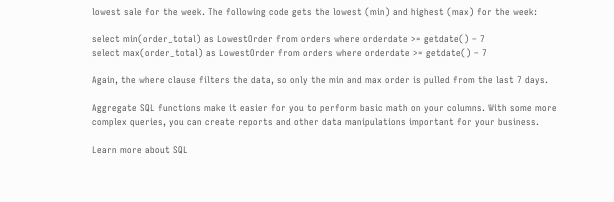lowest sale for the week. The following code gets the lowest (min) and highest (max) for the week:

select min(order_total) as LowestOrder from orders where orderdate >= getdate() – 7
select max(order_total) as LowestOrder from orders where orderdate >= getdate() – 7

Again, the where clause filters the data, so only the min and max order is pulled from the last 7 days.

Aggregate SQL functions make it easier for you to perform basic math on your columns. With some more complex queries, you can create reports and other data manipulations important for your business.

Learn more about SQL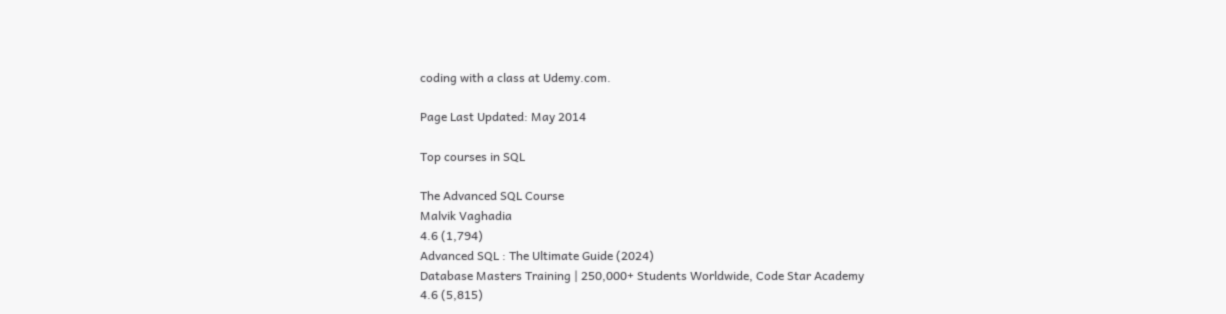coding with a class at Udemy.com.

Page Last Updated: May 2014

Top courses in SQL

The Advanced SQL Course
Malvik Vaghadia
4.6 (1,794)
Advanced SQL : The Ultimate Guide (2024)
Database Masters Training | 250,000+ Students Worldwide, Code Star Academy
4.6 (5,815)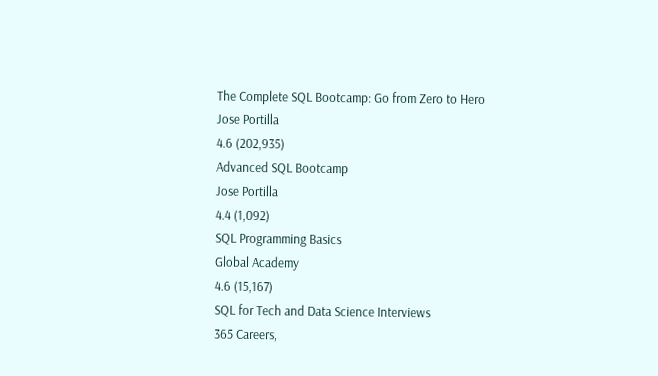The Complete SQL Bootcamp: Go from Zero to Hero
Jose Portilla
4.6 (202,935)
Advanced SQL Bootcamp
Jose Portilla
4.4 (1,092)
SQL Programming Basics
Global Academy
4.6 (15,167)
SQL for Tech and Data Science Interviews
365 Careers,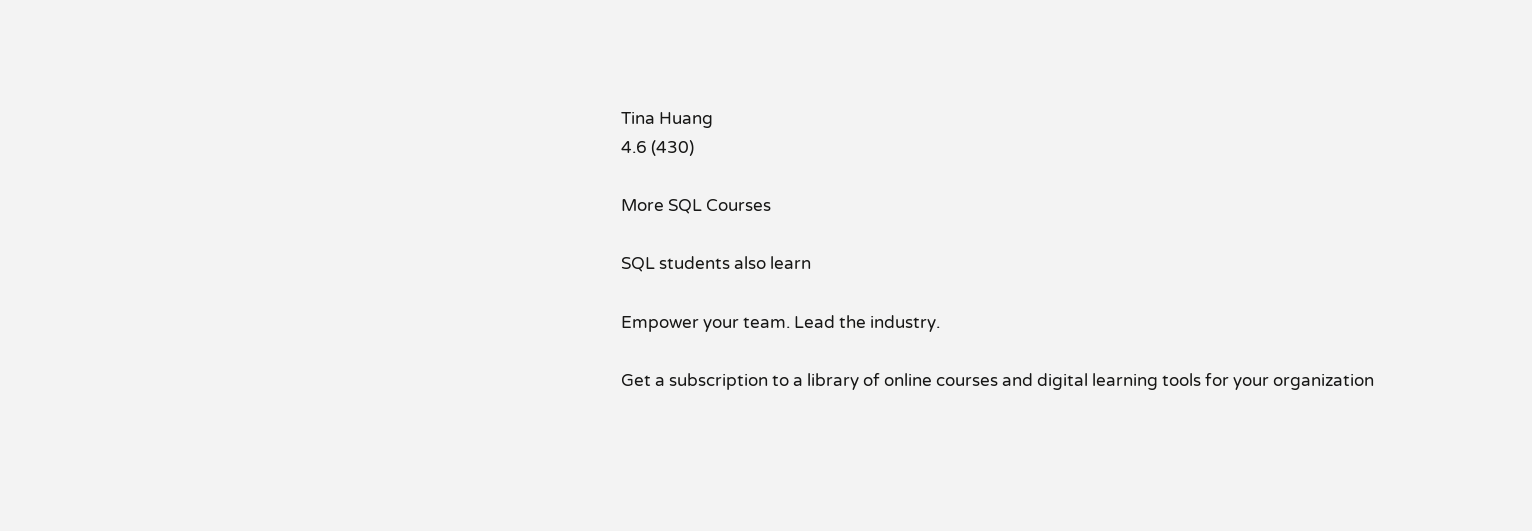Tina Huang
4.6 (430)

More SQL Courses

SQL students also learn

Empower your team. Lead the industry.

Get a subscription to a library of online courses and digital learning tools for your organization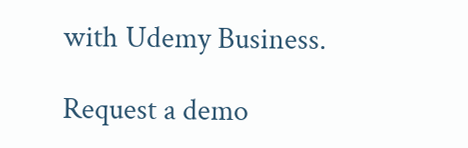with Udemy Business.

Request a demo